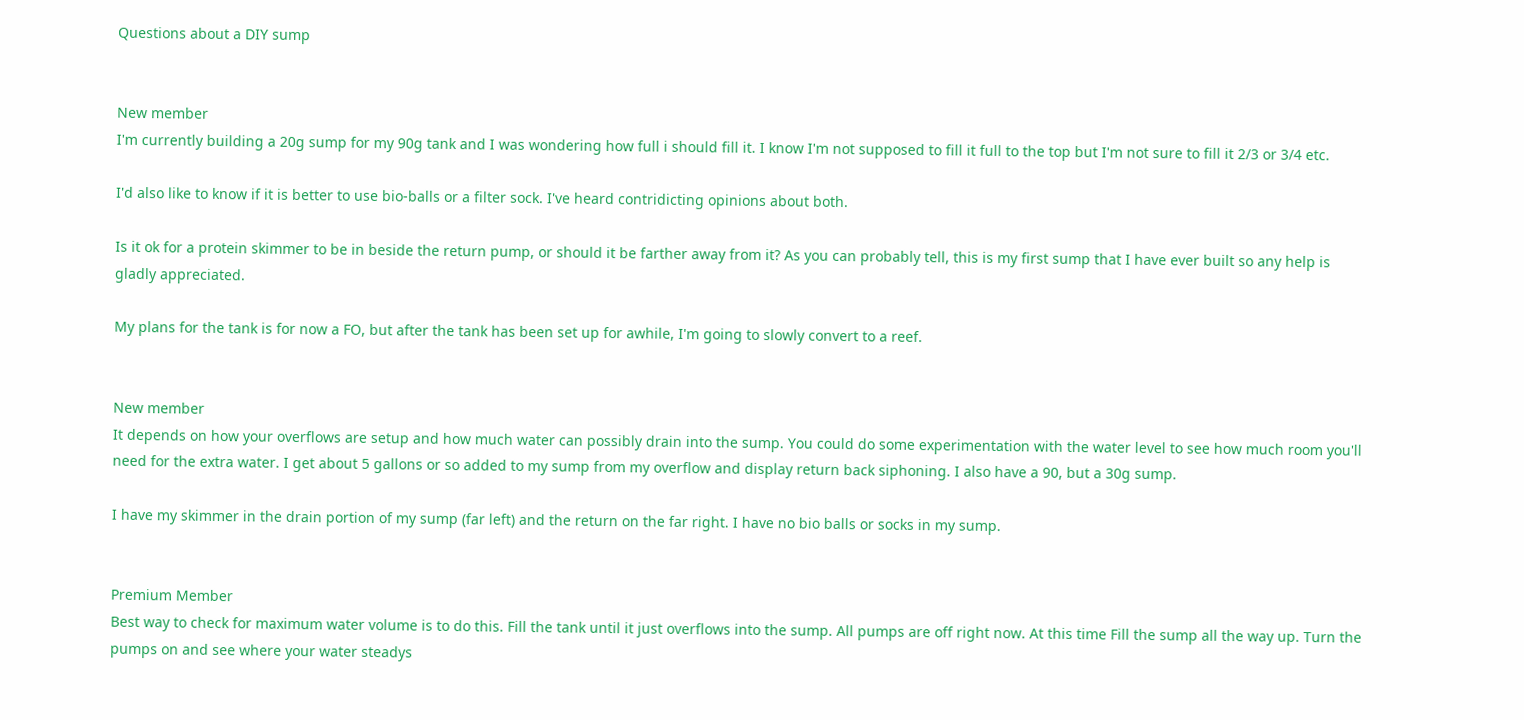Questions about a DIY sump


New member
I'm currently building a 20g sump for my 90g tank and I was wondering how full i should fill it. I know I'm not supposed to fill it full to the top but I'm not sure to fill it 2/3 or 3/4 etc.

I'd also like to know if it is better to use bio-balls or a filter sock. I've heard contridicting opinions about both.

Is it ok for a protein skimmer to be in beside the return pump, or should it be farther away from it? As you can probably tell, this is my first sump that I have ever built so any help is gladly appreciated.

My plans for the tank is for now a FO, but after the tank has been set up for awhile, I'm going to slowly convert to a reef.


New member
It depends on how your overflows are setup and how much water can possibly drain into the sump. You could do some experimentation with the water level to see how much room you'll need for the extra water. I get about 5 gallons or so added to my sump from my overflow and display return back siphoning. I also have a 90, but a 30g sump.

I have my skimmer in the drain portion of my sump (far left) and the return on the far right. I have no bio balls or socks in my sump.


Premium Member
Best way to check for maximum water volume is to do this. Fill the tank until it just overflows into the sump. All pumps are off right now. At this time Fill the sump all the way up. Turn the pumps on and see where your water steadys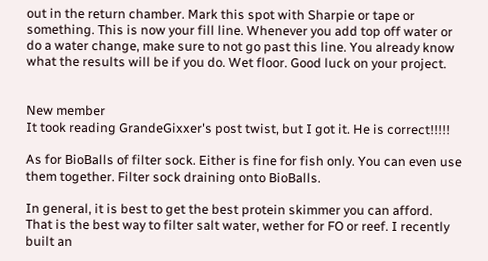out in the return chamber. Mark this spot with Sharpie or tape or something. This is now your fill line. Whenever you add top off water or do a water change, make sure to not go past this line. You already know what the results will be if you do. Wet floor. Good luck on your project.


New member
It took reading GrandeGixxer's post twist, but I got it. He is correct!!!!!

As for BioBalls of filter sock. Either is fine for fish only. You can even use them together. Filter sock draining onto BioBalls.

In general, it is best to get the best protein skimmer you can afford. That is the best way to filter salt water, wether for FO or reef. I recently built an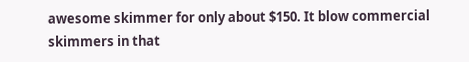awesome skimmer for only about $150. It blow commercial skimmers in that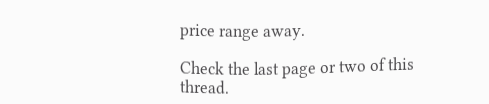price range away.

Check the last page or two of this thread.